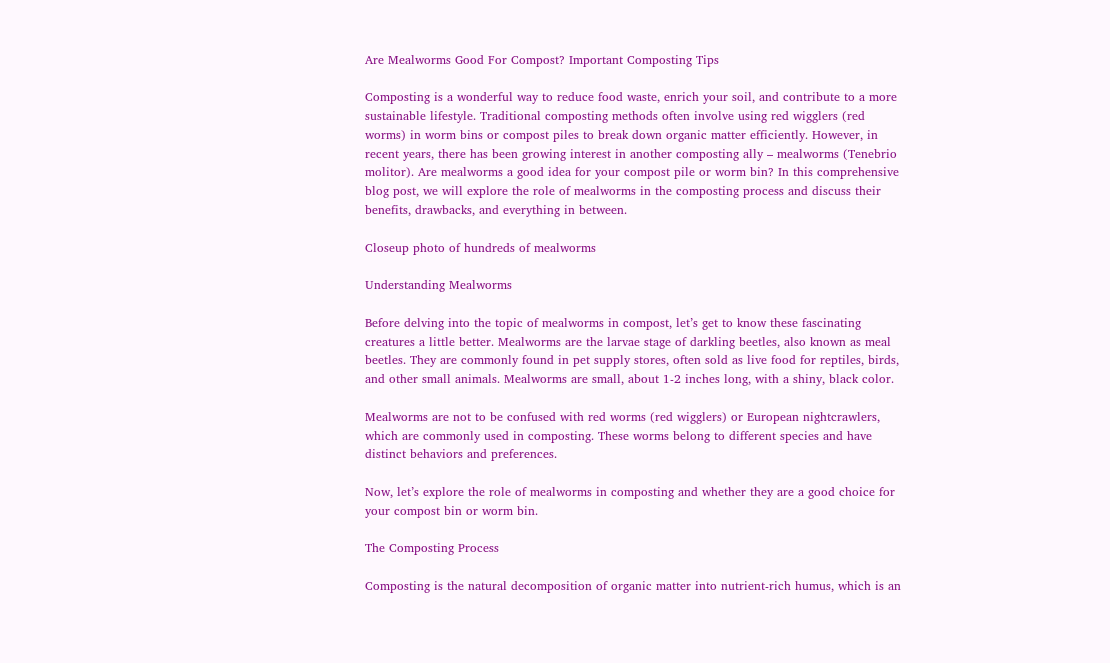Are Mealworms Good For Compost? Important Composting Tips

Composting is a wonderful way to reduce food waste, enrich your soil, and contribute to a more sustainable lifestyle. Traditional composting methods often involve using red wigglers (red worms) in worm bins or compost piles to break down organic matter efficiently. However, in recent years, there has been growing interest in another composting ally – mealworms (Tenebrio molitor). Are mealworms a good idea for your compost pile or worm bin? In this comprehensive blog post, we will explore the role of mealworms in the composting process and discuss their benefits, drawbacks, and everything in between.

Closeup photo of hundreds of mealworms

Understanding Mealworms

Before delving into the topic of mealworms in compost, let’s get to know these fascinating creatures a little better. Mealworms are the larvae stage of darkling beetles, also known as meal beetles. They are commonly found in pet supply stores, often sold as live food for reptiles, birds, and other small animals. Mealworms are small, about 1-2 inches long, with a shiny, black color.

Mealworms are not to be confused with red worms (red wigglers) or European nightcrawlers, which are commonly used in composting. These worms belong to different species and have distinct behaviors and preferences.

Now, let’s explore the role of mealworms in composting and whether they are a good choice for your compost bin or worm bin.

The Composting Process

Composting is the natural decomposition of organic matter into nutrient-rich humus, which is an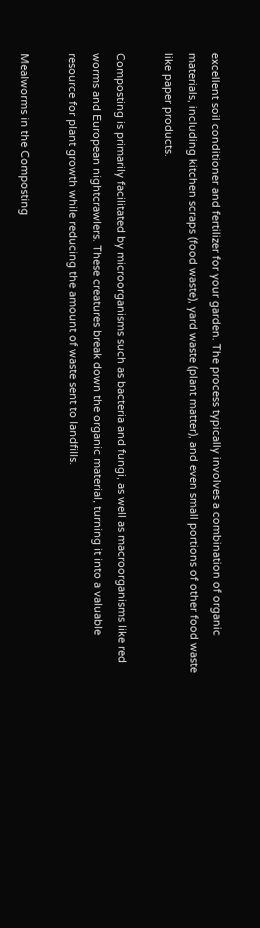excellent soil conditioner and fertilizer for your garden. The process typically involves a combination of organic materials, including kitchen scraps (food waste), yard waste (plant matter), and even small portions of other food waste like paper products.

Composting is primarily facilitated by microorganisms such as bacteria and fungi, as well as macroorganisms like red worms and European nightcrawlers. These creatures break down the organic material, turning it into a valuable resource for plant growth while reducing the amount of waste sent to landfills.

Mealworms in the Composting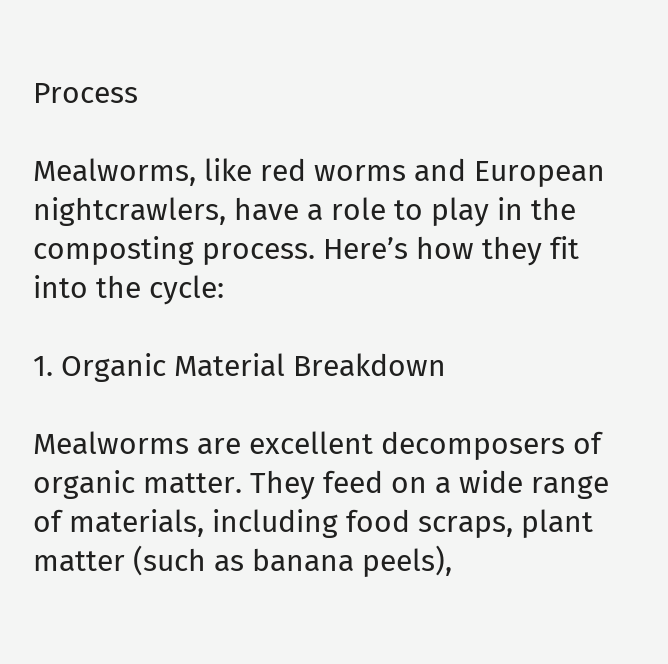Process

Mealworms, like red worms and European nightcrawlers, have a role to play in the composting process. Here’s how they fit into the cycle:

1. Organic Material Breakdown

Mealworms are excellent decomposers of organic matter. They feed on a wide range of materials, including food scraps, plant matter (such as banana peels),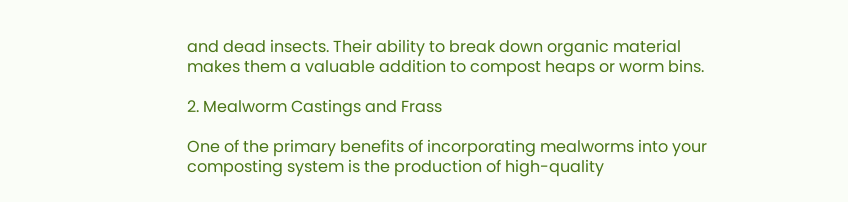and dead insects. Their ability to break down organic material makes them a valuable addition to compost heaps or worm bins.

2. Mealworm Castings and Frass

One of the primary benefits of incorporating mealworms into your composting system is the production of high-quality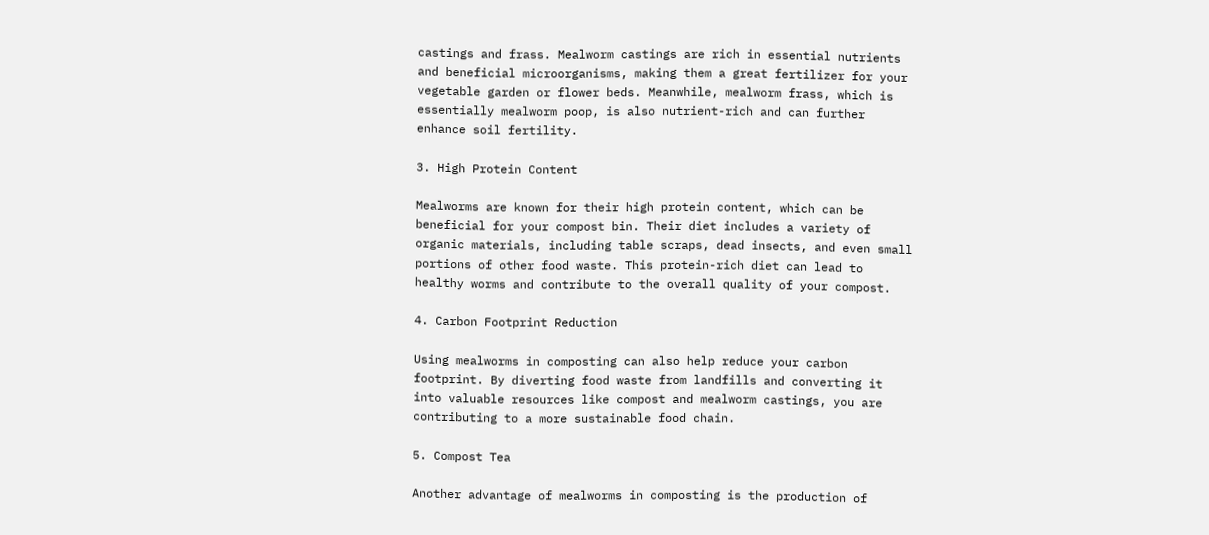castings and frass. Mealworm castings are rich in essential nutrients and beneficial microorganisms, making them a great fertilizer for your vegetable garden or flower beds. Meanwhile, mealworm frass, which is essentially mealworm poop, is also nutrient-rich and can further enhance soil fertility.

3. High Protein Content

Mealworms are known for their high protein content, which can be beneficial for your compost bin. Their diet includes a variety of organic materials, including table scraps, dead insects, and even small portions of other food waste. This protein-rich diet can lead to healthy worms and contribute to the overall quality of your compost.

4. Carbon Footprint Reduction

Using mealworms in composting can also help reduce your carbon footprint. By diverting food waste from landfills and converting it into valuable resources like compost and mealworm castings, you are contributing to a more sustainable food chain.

5. Compost Tea

Another advantage of mealworms in composting is the production of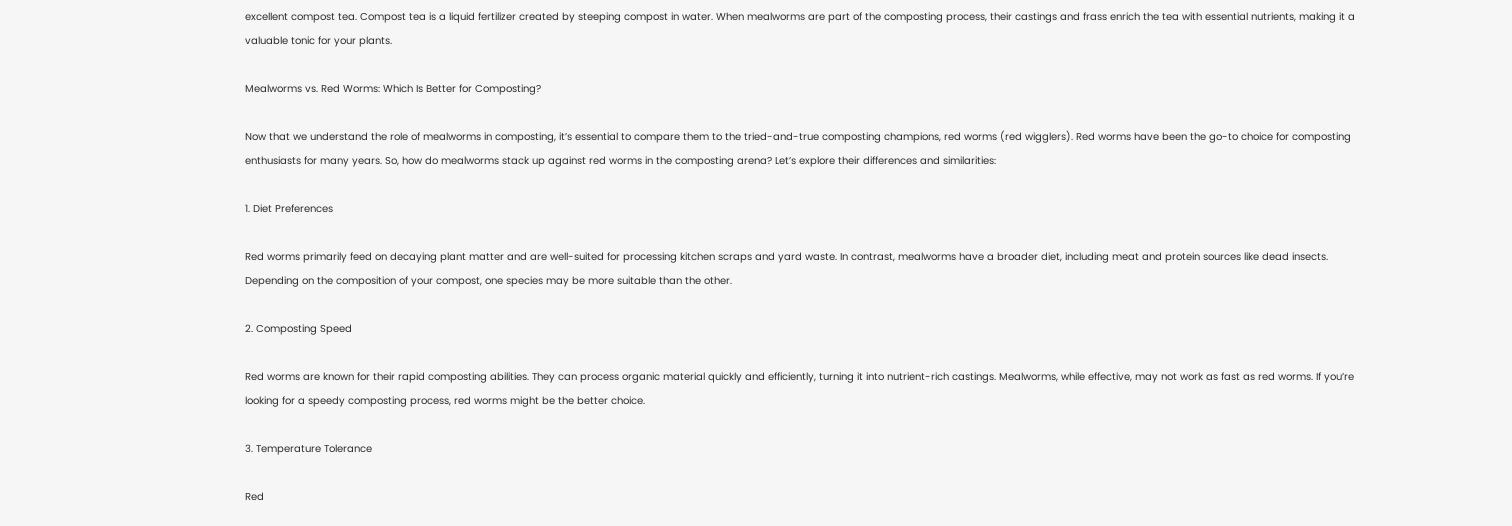excellent compost tea. Compost tea is a liquid fertilizer created by steeping compost in water. When mealworms are part of the composting process, their castings and frass enrich the tea with essential nutrients, making it a valuable tonic for your plants.

Mealworms vs. Red Worms: Which Is Better for Composting?

Now that we understand the role of mealworms in composting, it’s essential to compare them to the tried-and-true composting champions, red worms (red wigglers). Red worms have been the go-to choice for composting enthusiasts for many years. So, how do mealworms stack up against red worms in the composting arena? Let’s explore their differences and similarities:

1. Diet Preferences

Red worms primarily feed on decaying plant matter and are well-suited for processing kitchen scraps and yard waste. In contrast, mealworms have a broader diet, including meat and protein sources like dead insects. Depending on the composition of your compost, one species may be more suitable than the other.

2. Composting Speed

Red worms are known for their rapid composting abilities. They can process organic material quickly and efficiently, turning it into nutrient-rich castings. Mealworms, while effective, may not work as fast as red worms. If you’re looking for a speedy composting process, red worms might be the better choice.

3. Temperature Tolerance

Red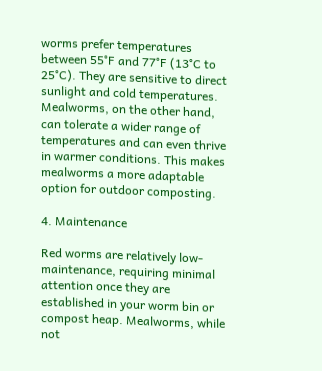worms prefer temperatures between 55°F and 77°F (13°C to 25°C). They are sensitive to direct sunlight and cold temperatures. Mealworms, on the other hand, can tolerate a wider range of temperatures and can even thrive in warmer conditions. This makes mealworms a more adaptable option for outdoor composting.

4. Maintenance

Red worms are relatively low-maintenance, requiring minimal attention once they are established in your worm bin or compost heap. Mealworms, while not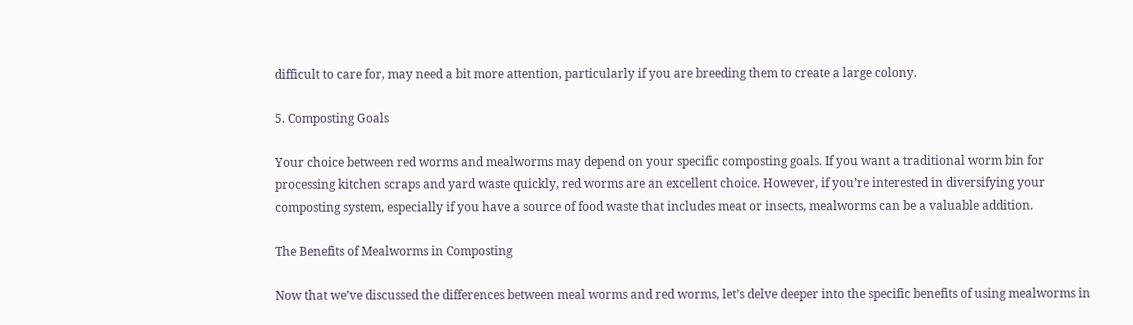difficult to care for, may need a bit more attention, particularly if you are breeding them to create a large colony.

5. Composting Goals

Your choice between red worms and mealworms may depend on your specific composting goals. If you want a traditional worm bin for processing kitchen scraps and yard waste quickly, red worms are an excellent choice. However, if you’re interested in diversifying your composting system, especially if you have a source of food waste that includes meat or insects, mealworms can be a valuable addition.

The Benefits of Mealworms in Composting

Now that we’ve discussed the differences between meal worms and red worms, let’s delve deeper into the specific benefits of using mealworms in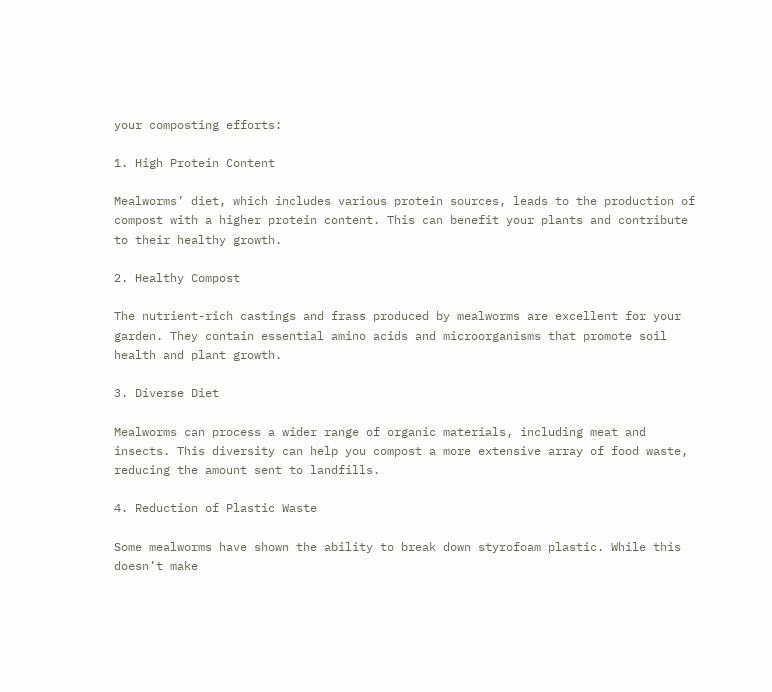your composting efforts:

1. High Protein Content

Mealworms’ diet, which includes various protein sources, leads to the production of compost with a higher protein content. This can benefit your plants and contribute to their healthy growth.

2. Healthy Compost

The nutrient-rich castings and frass produced by mealworms are excellent for your garden. They contain essential amino acids and microorganisms that promote soil health and plant growth.

3. Diverse Diet

Mealworms can process a wider range of organic materials, including meat and insects. This diversity can help you compost a more extensive array of food waste, reducing the amount sent to landfills.

4. Reduction of Plastic Waste

Some mealworms have shown the ability to break down styrofoam plastic. While this doesn’t make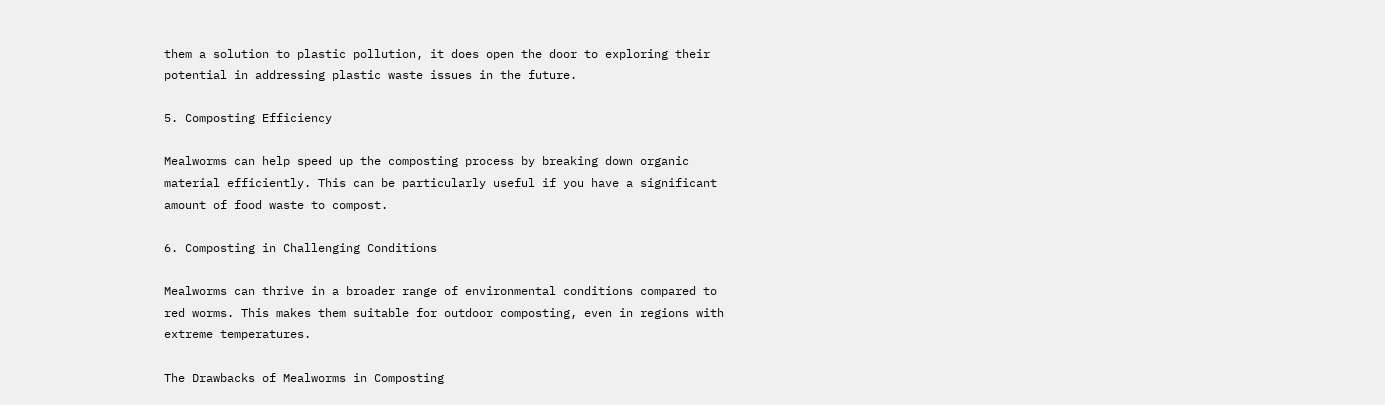them a solution to plastic pollution, it does open the door to exploring their potential in addressing plastic waste issues in the future.

5. Composting Efficiency

Mealworms can help speed up the composting process by breaking down organic material efficiently. This can be particularly useful if you have a significant amount of food waste to compost.

6. Composting in Challenging Conditions

Mealworms can thrive in a broader range of environmental conditions compared to red worms. This makes them suitable for outdoor composting, even in regions with extreme temperatures.

The Drawbacks of Mealworms in Composting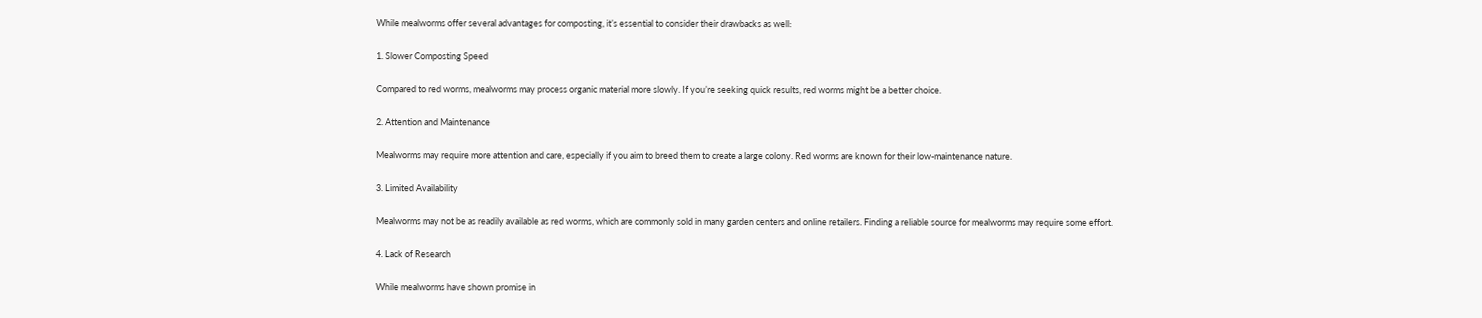While mealworms offer several advantages for composting, it’s essential to consider their drawbacks as well:

1. Slower Composting Speed

Compared to red worms, mealworms may process organic material more slowly. If you’re seeking quick results, red worms might be a better choice.

2. Attention and Maintenance

Mealworms may require more attention and care, especially if you aim to breed them to create a large colony. Red worms are known for their low-maintenance nature.

3. Limited Availability

Mealworms may not be as readily available as red worms, which are commonly sold in many garden centers and online retailers. Finding a reliable source for mealworms may require some effort.

4. Lack of Research

While mealworms have shown promise in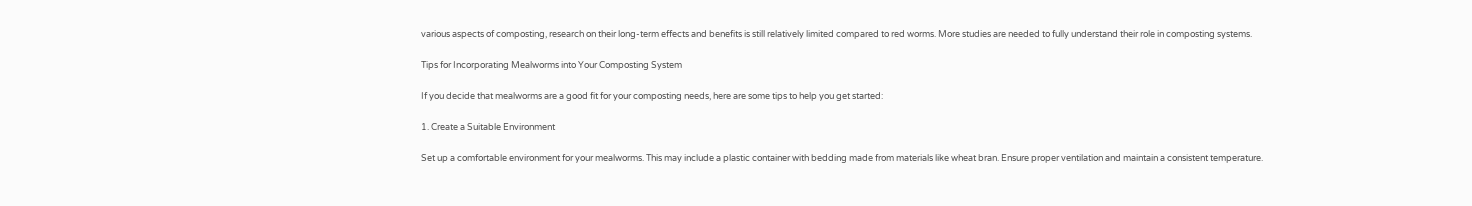various aspects of composting, research on their long-term effects and benefits is still relatively limited compared to red worms. More studies are needed to fully understand their role in composting systems.

Tips for Incorporating Mealworms into Your Composting System

If you decide that mealworms are a good fit for your composting needs, here are some tips to help you get started:

1. Create a Suitable Environment

Set up a comfortable environment for your mealworms. This may include a plastic container with bedding made from materials like wheat bran. Ensure proper ventilation and maintain a consistent temperature.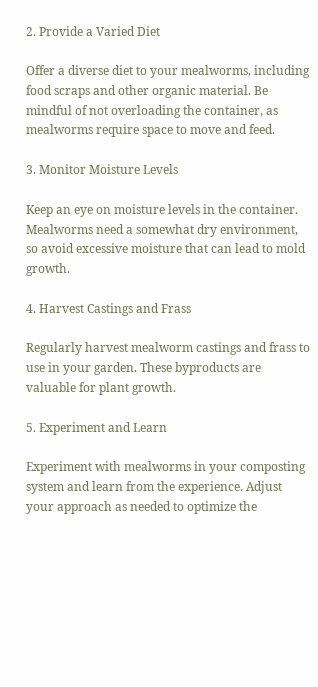2. Provide a Varied Diet

Offer a diverse diet to your mealworms, including food scraps and other organic material. Be mindful of not overloading the container, as mealworms require space to move and feed.

3. Monitor Moisture Levels

Keep an eye on moisture levels in the container. Mealworms need a somewhat dry environment, so avoid excessive moisture that can lead to mold growth.

4. Harvest Castings and Frass

Regularly harvest mealworm castings and frass to use in your garden. These byproducts are valuable for plant growth.

5. Experiment and Learn

Experiment with mealworms in your composting system and learn from the experience. Adjust your approach as needed to optimize the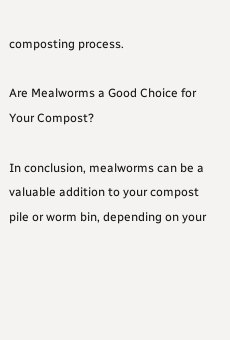composting process.

Are Mealworms a Good Choice for Your Compost?

In conclusion, mealworms can be a valuable addition to your compost pile or worm bin, depending on your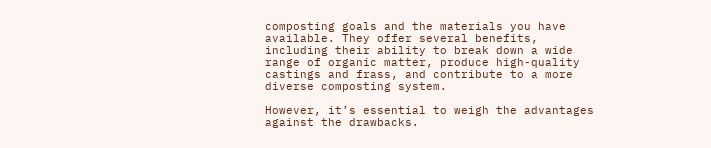composting goals and the materials you have available. They offer several benefits, including their ability to break down a wide range of organic matter, produce high-quality castings and frass, and contribute to a more diverse composting system.

However, it’s essential to weigh the advantages against the drawbacks.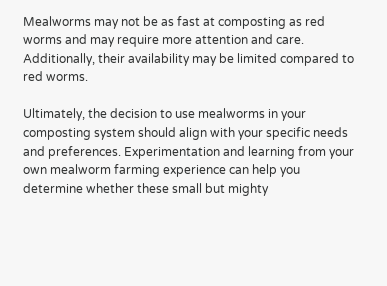Mealworms may not be as fast at composting as red worms and may require more attention and care. Additionally, their availability may be limited compared to red worms.

Ultimately, the decision to use mealworms in your composting system should align with your specific needs and preferences. Experimentation and learning from your own mealworm farming experience can help you determine whether these small but mighty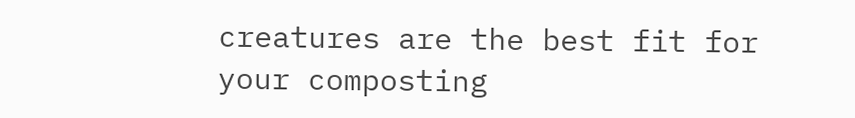creatures are the best fit for your composting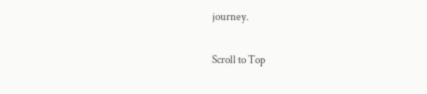journey.

Scroll to Top